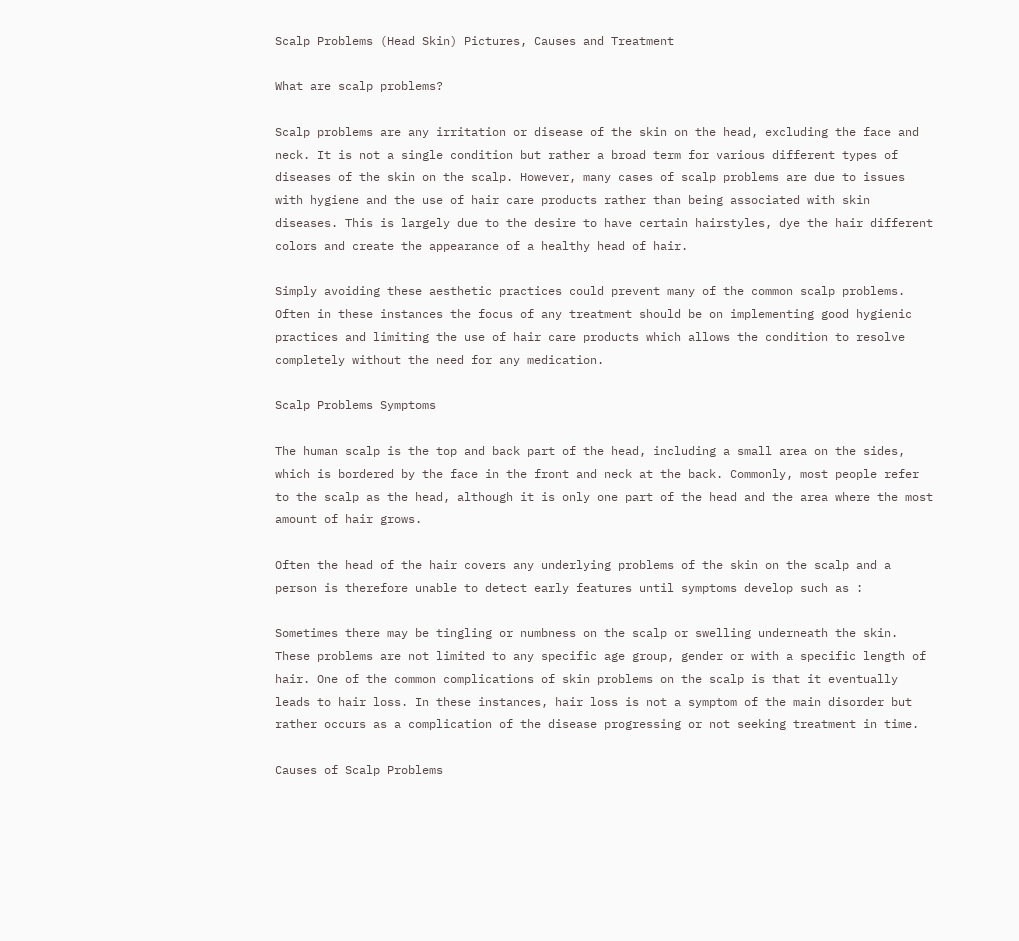Scalp Problems (Head Skin) Pictures, Causes and Treatment

What are scalp problems?

Scalp problems are any irritation or disease of the skin on the head, excluding the face and neck. It is not a single condition but rather a broad term for various different types of diseases of the skin on the scalp. However, many cases of scalp problems are due to issues with hygiene and the use of hair care products rather than being associated with skin diseases. This is largely due to the desire to have certain hairstyles, dye the hair different colors and create the appearance of a healthy head of hair.

Simply avoiding these aesthetic practices could prevent many of the common scalp problems. Often in these instances the focus of any treatment should be on implementing good hygienic practices and limiting the use of hair care products which allows the condition to resolve completely without the need for any medication.

Scalp Problems Symptoms

The human scalp is the top and back part of the head, including a small area on the sides, which is bordered by the face in the front and neck at the back. Commonly, most people refer to the scalp as the head, although it is only one part of the head and the area where the most amount of hair grows.

Often the head of the hair covers any underlying problems of the skin on the scalp and a person is therefore unable to detect early features until symptoms develop such as :

Sometimes there may be tingling or numbness on the scalp or swelling underneath the skin. These problems are not limited to any specific age group, gender or with a specific length of hair. One of the common complications of skin problems on the scalp is that it eventually leads to hair loss. In these instances, hair loss is not a symptom of the main disorder but rather occurs as a complication of the disease progressing or not seeking treatment in time.

Causes of Scalp Problems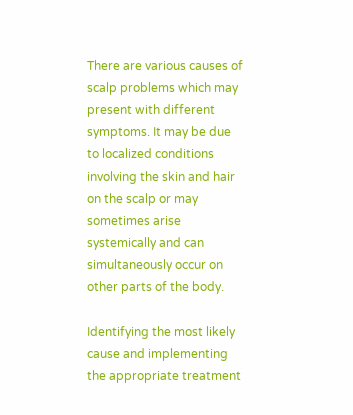There are various causes of scalp problems which may present with different symptoms. It may be due to localized conditions involving the skin and hair on the scalp or may sometimes arise systemically and can simultaneously occur on other parts of the body.

Identifying the most likely cause and implementing the appropriate treatment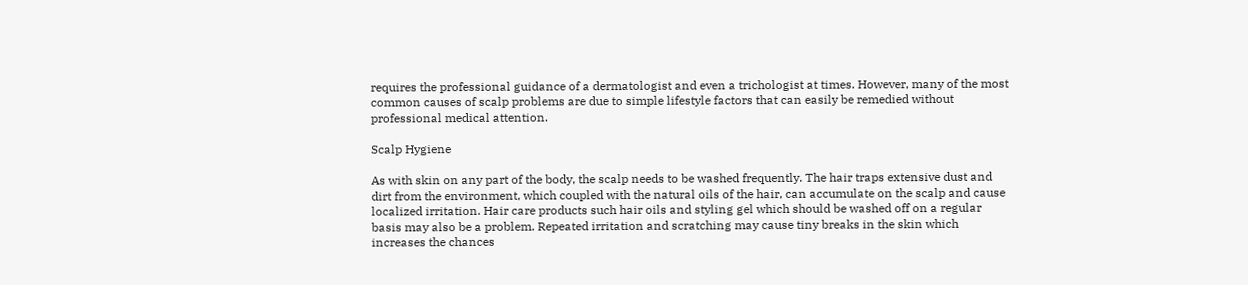requires the professional guidance of a dermatologist and even a trichologist at times. However, many of the most common causes of scalp problems are due to simple lifestyle factors that can easily be remedied without professional medical attention.

Scalp Hygiene

As with skin on any part of the body, the scalp needs to be washed frequently. The hair traps extensive dust and dirt from the environment, which coupled with the natural oils of the hair, can accumulate on the scalp and cause localized irritation. Hair care products such hair oils and styling gel which should be washed off on a regular basis may also be a problem. Repeated irritation and scratching may cause tiny breaks in the skin which increases the chances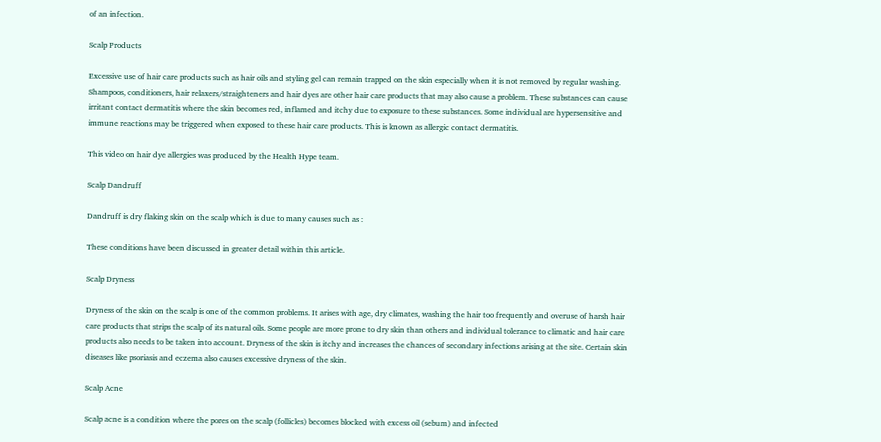of an infection.

Scalp Products

Excessive use of hair care products such as hair oils and styling gel can remain trapped on the skin especially when it is not removed by regular washing. Shampoos, conditioners, hair relaxers/straighteners and hair dyes are other hair care products that may also cause a problem. These substances can cause irritant contact dermatitis where the skin becomes red, inflamed and itchy due to exposure to these substances. Some individual are hypersensitive and immune reactions may be triggered when exposed to these hair care products. This is known as allergic contact dermatitis.

This video on hair dye allergies was produced by the Health Hype team.

Scalp Dandruff

Dandruff is dry flaking skin on the scalp which is due to many causes such as :

These conditions have been discussed in greater detail within this article.

Scalp Dryness

Dryness of the skin on the scalp is one of the common problems. It arises with age, dry climates, washing the hair too frequently and overuse of harsh hair care products that strips the scalp of its natural oils. Some people are more prone to dry skin than others and individual tolerance to climatic and hair care products also needs to be taken into account. Dryness of the skin is itchy and increases the chances of secondary infections arising at the site. Certain skin diseases like psoriasis and eczema also causes excessive dryness of the skin.

Scalp Acne

Scalp acne is a condition where the pores on the scalp (follicles) becomes blocked with excess oil (sebum) and infected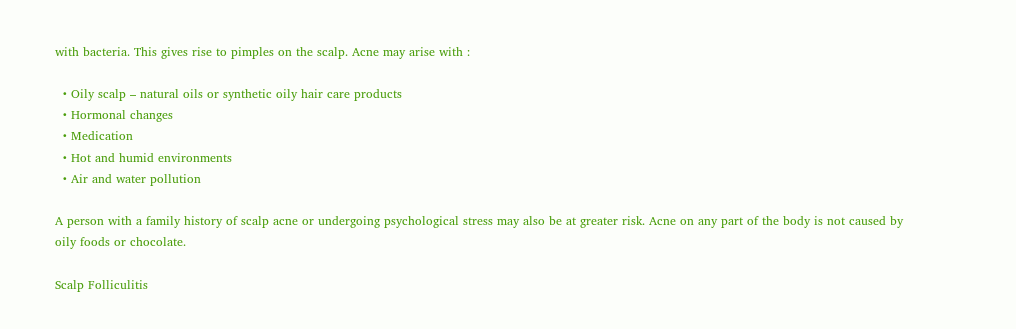with bacteria. This gives rise to pimples on the scalp. Acne may arise with :

  • Oily scalp – natural oils or synthetic oily hair care products
  • Hormonal changes
  • Medication
  • Hot and humid environments
  • Air and water pollution

A person with a family history of scalp acne or undergoing psychological stress may also be at greater risk. Acne on any part of the body is not caused by oily foods or chocolate.

Scalp Folliculitis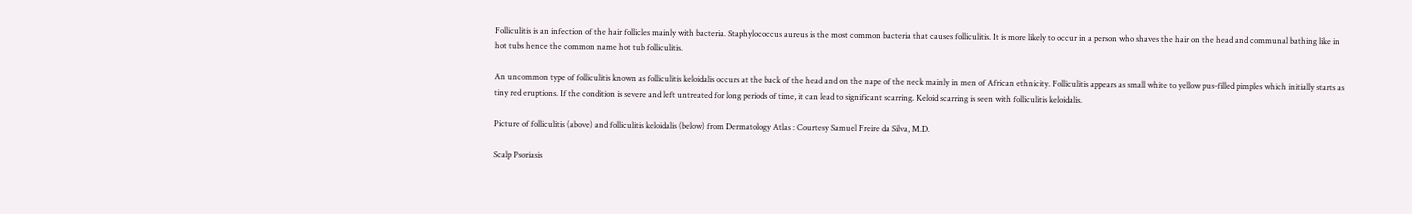Folliculitis is an infection of the hair follicles mainly with bacteria. Staphylococcus aureus is the most common bacteria that causes folliculitis. It is more likely to occur in a person who shaves the hair on the head and communal bathing like in hot tubs hence the common name hot tub folliculitis.

An uncommon type of folliculitis known as folliculitis keloidalis occurs at the back of the head and on the nape of the neck mainly in men of African ethnicity. Folliculitis appears as small white to yellow pus-filled pimples which initially starts as tiny red eruptions. If the condition is severe and left untreated for long periods of time, it can lead to significant scarring. Keloid scarring is seen with folliculitis keloidalis.

Picture of folliculitis (above) and folliculitis keloidalis (below) from Dermatology Atlas : Courtesy Samuel Freire da Silva, M.D.

Scalp Psoriasis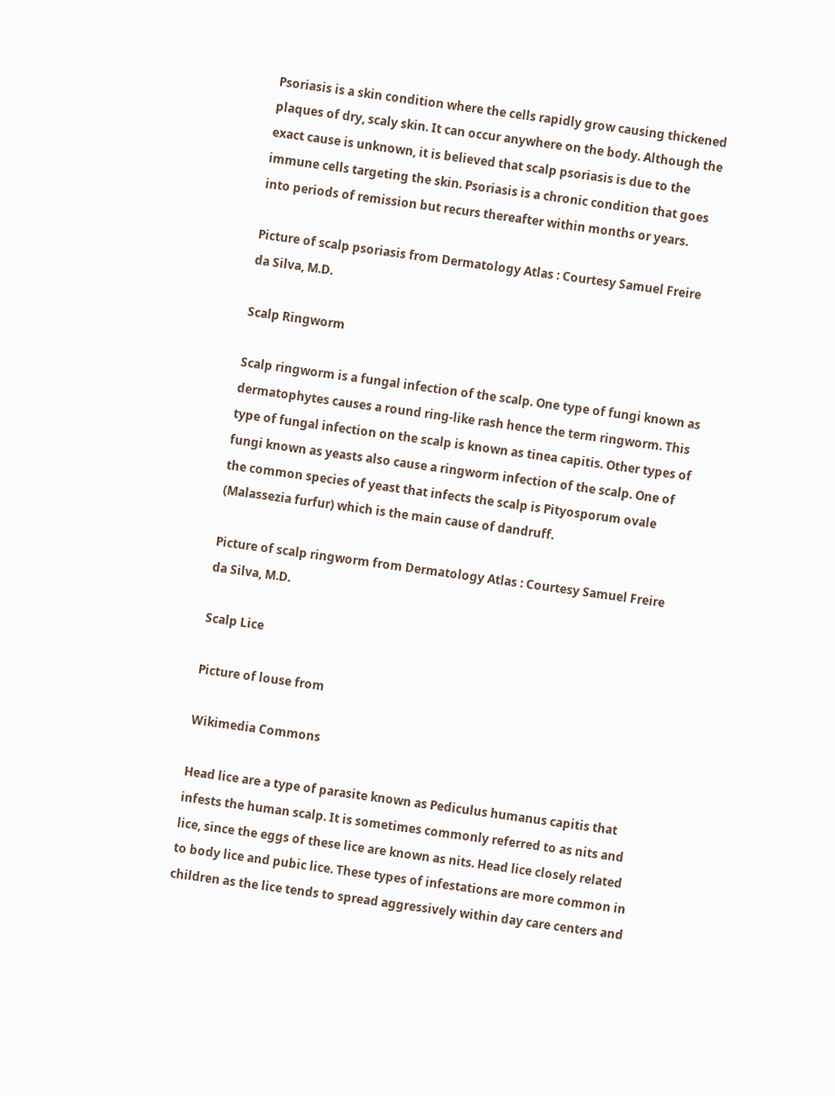Psoriasis is a skin condition where the cells rapidly grow causing thickened plaques of dry, scaly skin. It can occur anywhere on the body. Although the exact cause is unknown, it is believed that scalp psoriasis is due to the immune cells targeting the skin. Psoriasis is a chronic condition that goes into periods of remission but recurs thereafter within months or years.

Picture of scalp psoriasis from Dermatology Atlas : Courtesy Samuel Freire da Silva, M.D.

Scalp Ringworm

Scalp ringworm is a fungal infection of the scalp. One type of fungi known as dermatophytes causes a round ring-like rash hence the term ringworm. This type of fungal infection on the scalp is known as tinea capitis. Other types of fungi known as yeasts also cause a ringworm infection of the scalp. One of the common species of yeast that infects the scalp is Pityosporum ovale (Malassezia furfur) which is the main cause of dandruff.

Picture of scalp ringworm from Dermatology Atlas : Courtesy Samuel Freire da Silva, M.D.

Scalp Lice

Picture of louse from

Wikimedia Commons

Head lice are a type of parasite known as Pediculus humanus capitis that infests the human scalp. It is sometimes commonly referred to as nits and lice, since the eggs of these lice are known as nits. Head lice closely related to body lice and pubic lice. These types of infestations are more common in children as the lice tends to spread aggressively within day care centers and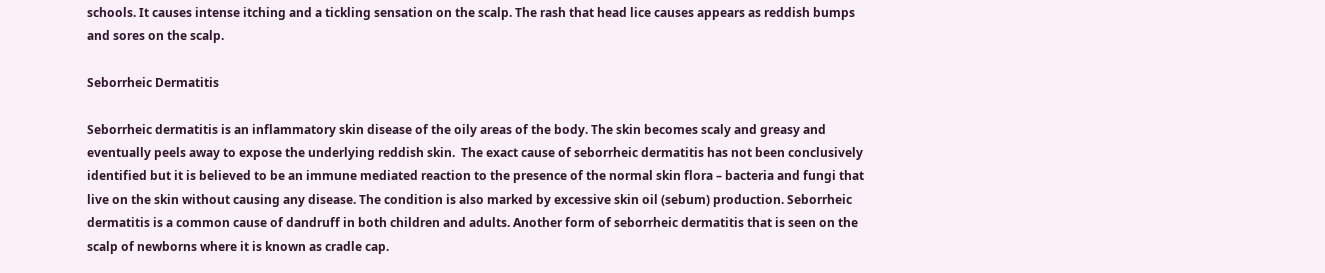schools. It causes intense itching and a tickling sensation on the scalp. The rash that head lice causes appears as reddish bumps and sores on the scalp.

Seborrheic Dermatitis

Seborrheic dermatitis is an inflammatory skin disease of the oily areas of the body. The skin becomes scaly and greasy and eventually peels away to expose the underlying reddish skin.  The exact cause of seborrheic dermatitis has not been conclusively identified but it is believed to be an immune mediated reaction to the presence of the normal skin flora – bacteria and fungi that live on the skin without causing any disease. The condition is also marked by excessive skin oil (sebum) production. Seborrheic dermatitis is a common cause of dandruff in both children and adults. Another form of seborrheic dermatitis that is seen on the scalp of newborns where it is known as cradle cap.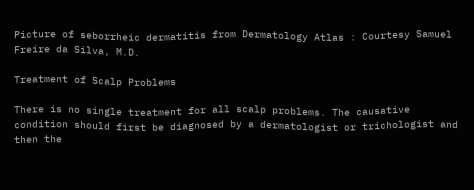Picture of seborrheic dermatitis from Dermatology Atlas : Courtesy Samuel Freire da Silva, M.D.

Treatment of Scalp Problems

There is no single treatment for all scalp problems. The causative condition should first be diagnosed by a dermatologist or trichologist and then the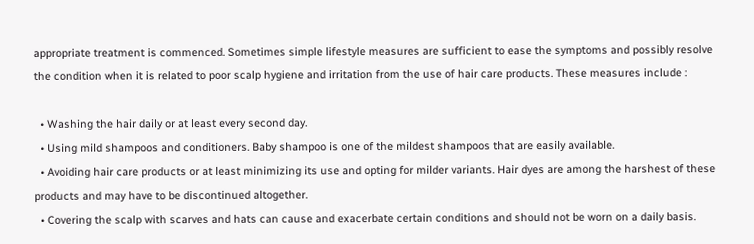appropriate treatment is commenced. Sometimes simple lifestyle measures are sufficient to ease the symptoms and possibly resolve the condition when it is related to poor scalp hygiene and irritation from the use of hair care products. These measures include :

  • Washing the hair daily or at least every second day.
  • Using mild shampoos and conditioners. Baby shampoo is one of the mildest shampoos that are easily available.
  • Avoiding hair care products or at least minimizing its use and opting for milder variants. Hair dyes are among the harshest of these products and may have to be discontinued altogether.
  • Covering the scalp with scarves and hats can cause and exacerbate certain conditions and should not be worn on a daily basis.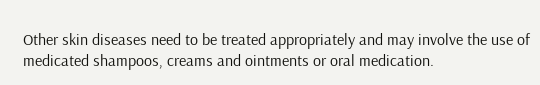Other skin diseases need to be treated appropriately and may involve the use of medicated shampoos, creams and ointments or oral medication.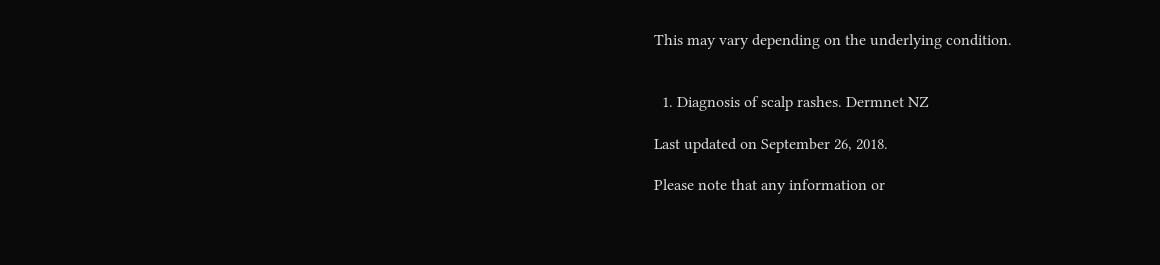This may vary depending on the underlying condition.


  1. Diagnosis of scalp rashes. Dermnet NZ

Last updated on September 26, 2018.

Please note that any information or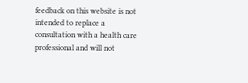feedback on this website is not intended to replace a consultation with a health care professional and will not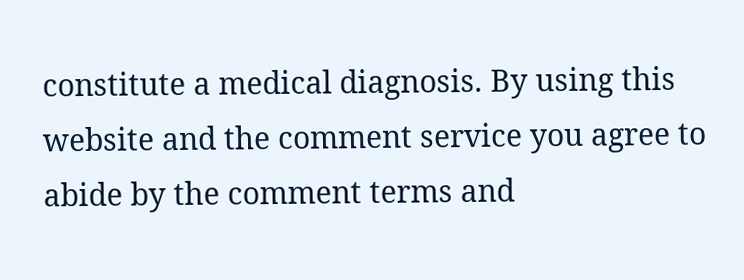constitute a medical diagnosis. By using this website and the comment service you agree to abide by the comment terms and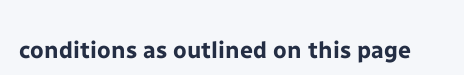conditions as outlined on this page